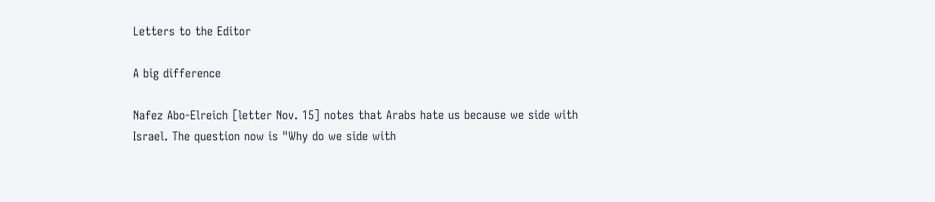Letters to the Editor

A big difference

Nafez Abo-Elreich [letter Nov. 15] notes that Arabs hate us because we side with Israel. The question now is "Why do we side with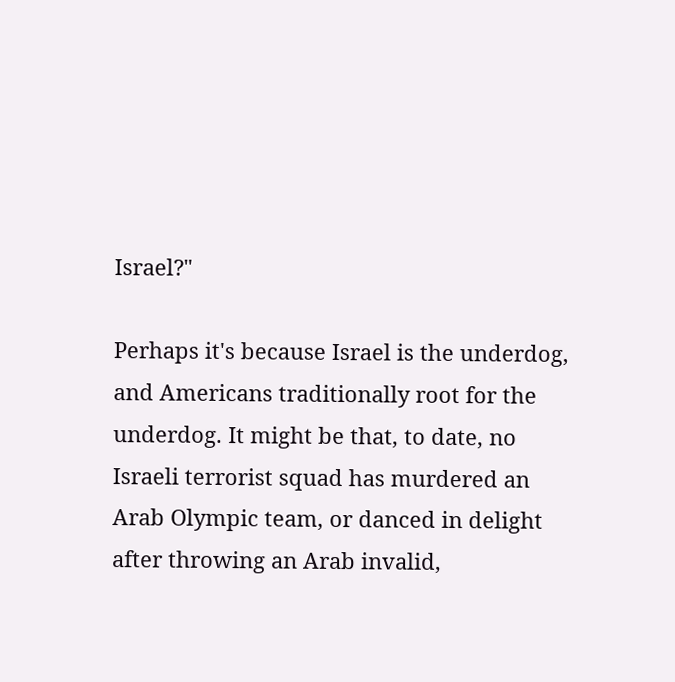Israel?"

Perhaps it's because Israel is the underdog, and Americans traditionally root for the underdog. It might be that, to date, no Israeli terrorist squad has murdered an Arab Olympic team, or danced in delight after throwing an Arab invalid,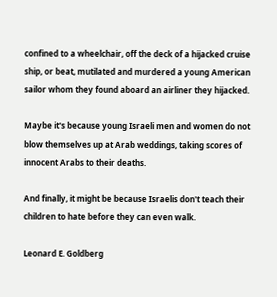confined to a wheelchair, off the deck of a hijacked cruise ship, or beat, mutilated and murdered a young American sailor whom they found aboard an airliner they hijacked.

Maybe it's because young Israeli men and women do not blow themselves up at Arab weddings, taking scores of innocent Arabs to their deaths.

And finally, it might be because Israelis don't teach their children to hate before they can even walk.

Leonard E. Goldberg